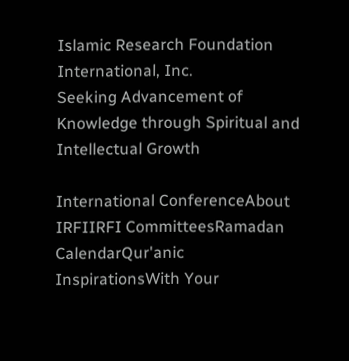Islamic Research Foundation International, Inc.
Seeking Advancement of Knowledge through Spiritual and Intellectual Growth

International ConferenceAbout IRFIIRFI CommitteesRamadan CalendarQur'anic InspirationsWith Your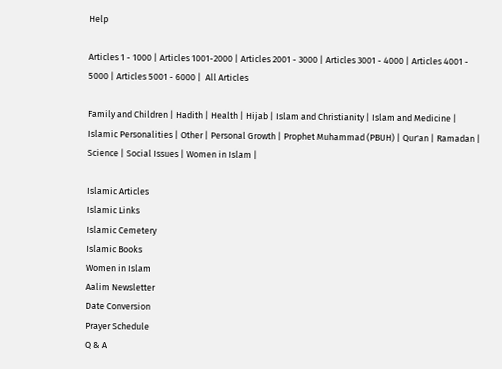Help

Articles 1 - 1000 | Articles 1001-2000 | Articles 2001 - 3000 | Articles 3001 - 4000 | Articles 4001 - 5000 | Articles 5001 - 6000 |  All Articles

Family and Children | Hadith | Health | Hijab | Islam and Christianity | Islam and Medicine | Islamic Personalities | Other | Personal Growth | Prophet Muhammad (PBUH) | Qur'an | Ramadan | Science | Social Issues | Women in Islam |

Islamic Articles
Islamic Links
Islamic Cemetery
Islamic Books
Women in Islam
Aalim Newsletter
Date Conversion
Prayer Schedule
Q & A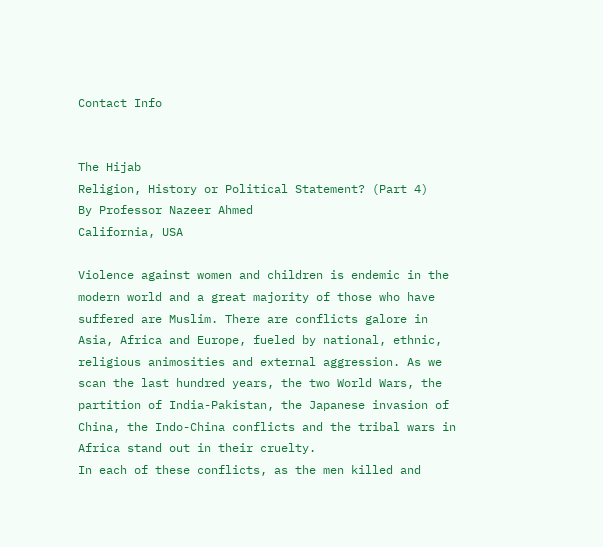Contact Info


The Hijab
Religion, History or Political Statement? (Part 4)
By Professor Nazeer Ahmed
California, USA

Violence against women and children is endemic in the modern world and a great majority of those who have suffered are Muslim. There are conflicts galore in Asia, Africa and Europe, fueled by national, ethnic, religious animosities and external aggression. As we scan the last hundred years, the two World Wars, the partition of India-Pakistan, the Japanese invasion of China, the Indo-China conflicts and the tribal wars in Africa stand out in their cruelty.
In each of these conflicts, as the men killed and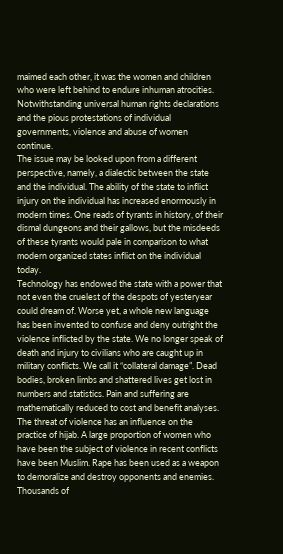maimed each other, it was the women and children who were left behind to endure inhuman atrocities. Notwithstanding universal human rights declarations and the pious protestations of individual governments, violence and abuse of women continue.
The issue may be looked upon from a different perspective, namely, a dialectic between the state and the individual. The ability of the state to inflict injury on the individual has increased enormously in modern times. One reads of tyrants in history, of their dismal dungeons and their gallows, but the misdeeds of these tyrants would pale in comparison to what modern organized states inflict on the individual today.
Technology has endowed the state with a power that not even the cruelest of the despots of yesteryear could dream of. Worse yet, a whole new language has been invented to confuse and deny outright the violence inflicted by the state. We no longer speak of death and injury to civilians who are caught up in military conflicts. We call it “collateral damage”. Dead bodies, broken limbs and shattered lives get lost in numbers and statistics. Pain and suffering are mathematically reduced to cost and benefit analyses.
The threat of violence has an influence on the practice of hijab. A large proportion of women who have been the subject of violence in recent conflicts have been Muslim. Rape has been used as a weapon to demoralize and destroy opponents and enemies. Thousands of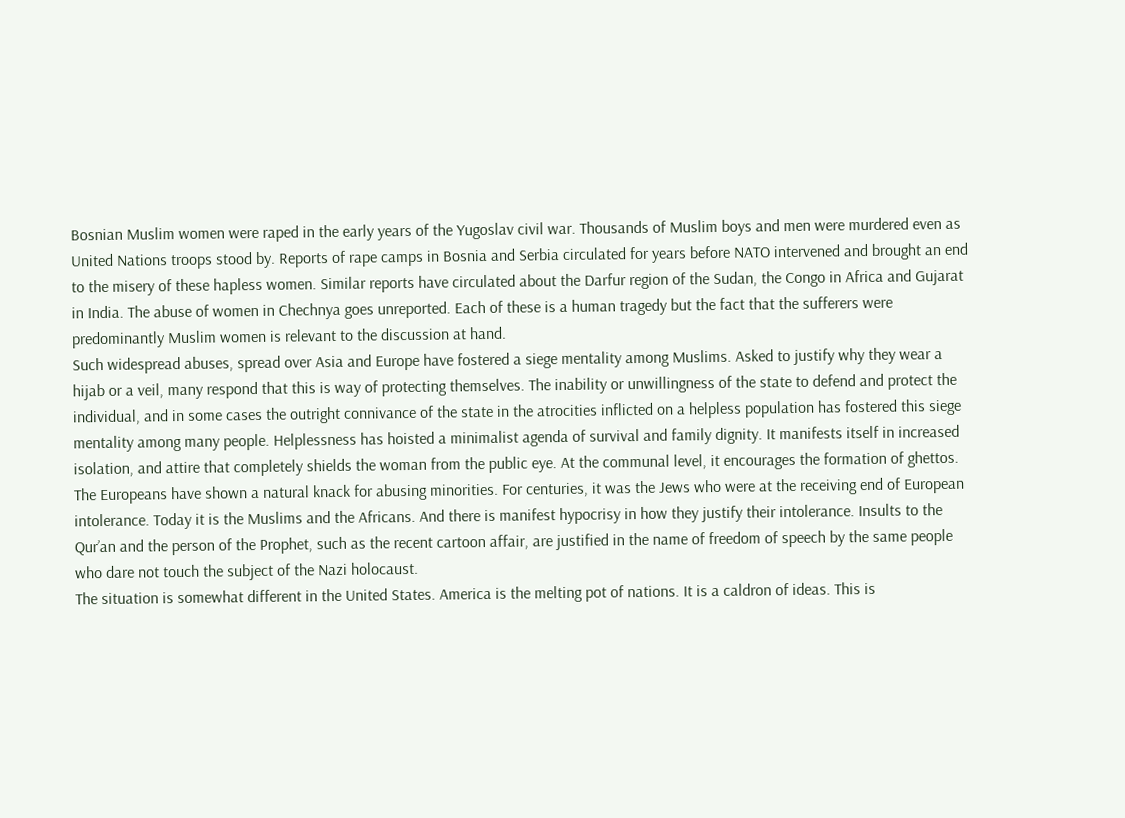Bosnian Muslim women were raped in the early years of the Yugoslav civil war. Thousands of Muslim boys and men were murdered even as United Nations troops stood by. Reports of rape camps in Bosnia and Serbia circulated for years before NATO intervened and brought an end to the misery of these hapless women. Similar reports have circulated about the Darfur region of the Sudan, the Congo in Africa and Gujarat in India. The abuse of women in Chechnya goes unreported. Each of these is a human tragedy but the fact that the sufferers were predominantly Muslim women is relevant to the discussion at hand.
Such widespread abuses, spread over Asia and Europe have fostered a siege mentality among Muslims. Asked to justify why they wear a hijab or a veil, many respond that this is way of protecting themselves. The inability or unwillingness of the state to defend and protect the individual, and in some cases the outright connivance of the state in the atrocities inflicted on a helpless population has fostered this siege mentality among many people. Helplessness has hoisted a minimalist agenda of survival and family dignity. It manifests itself in increased isolation, and attire that completely shields the woman from the public eye. At the communal level, it encourages the formation of ghettos.
The Europeans have shown a natural knack for abusing minorities. For centuries, it was the Jews who were at the receiving end of European intolerance. Today it is the Muslims and the Africans. And there is manifest hypocrisy in how they justify their intolerance. Insults to the Qur’an and the person of the Prophet, such as the recent cartoon affair, are justified in the name of freedom of speech by the same people who dare not touch the subject of the Nazi holocaust.
The situation is somewhat different in the United States. America is the melting pot of nations. It is a caldron of ideas. This is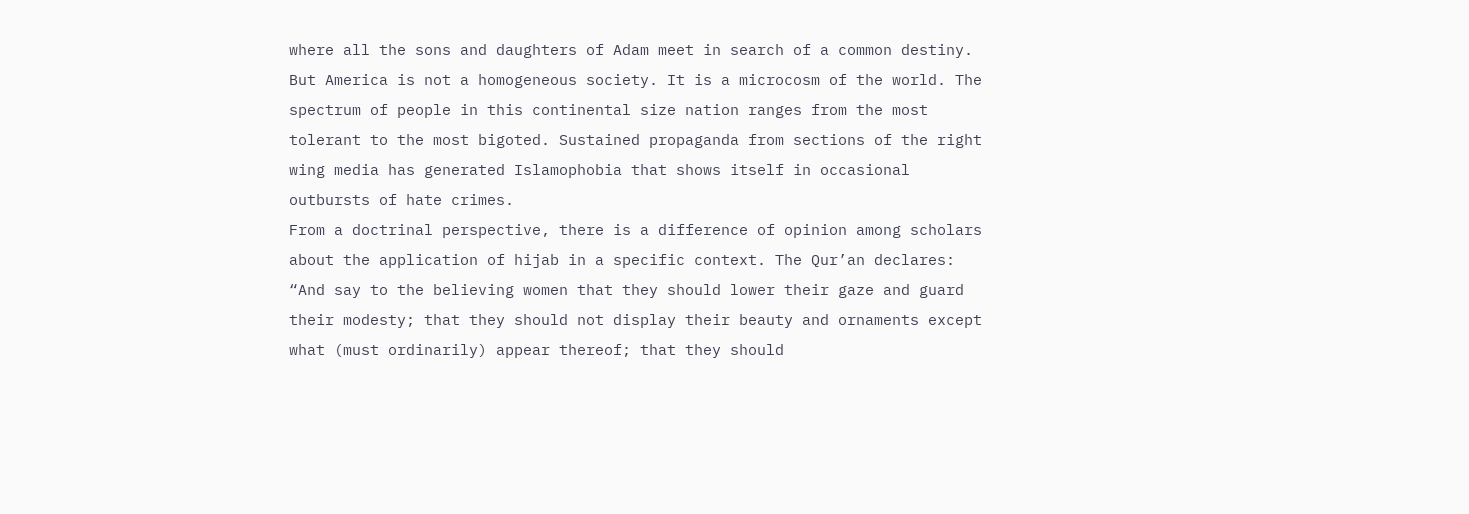where all the sons and daughters of Adam meet in search of a common destiny. But America is not a homogeneous society. It is a microcosm of the world. The spectrum of people in this continental size nation ranges from the most tolerant to the most bigoted. Sustained propaganda from sections of the right wing media has generated Islamophobia that shows itself in occasional outbursts of hate crimes.
From a doctrinal perspective, there is a difference of opinion among scholars about the application of hijab in a specific context. The Qur’an declares: “And say to the believing women that they should lower their gaze and guard their modesty; that they should not display their beauty and ornaments except what (must ordinarily) appear thereof; that they should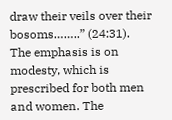draw their veils over their bosoms……..” (24:31).
The emphasis is on modesty, which is prescribed for both men and women. The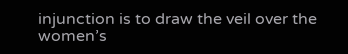injunction is to draw the veil over the women’s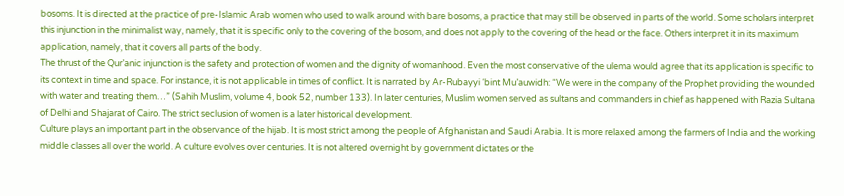bosoms. It is directed at the practice of pre-Islamic Arab women who used to walk around with bare bosoms, a practice that may still be observed in parts of the world. Some scholars interpret this injunction in the minimalist way, namely, that it is specific only to the covering of the bosom, and does not apply to the covering of the head or the face. Others interpret it in its maximum application, namely, that it covers all parts of the body.
The thrust of the Qur’anic injunction is the safety and protection of women and the dignity of womanhood. Even the most conservative of the ulema would agree that its application is specific to its context in time and space. For instance, it is not applicable in times of conflict. It is narrated by Ar-Rubayyi ‘bint Mu’auwidh: “We were in the company of the Prophet providing the wounded with water and treating them…” (Sahih Muslim, volume 4, book 52, number 133). In later centuries, Muslim women served as sultans and commanders in chief as happened with Razia Sultana of Delhi and Shajarat of Cairo. The strict seclusion of women is a later historical development.
Culture plays an important part in the observance of the hijab. It is most strict among the people of Afghanistan and Saudi Arabia. It is more relaxed among the farmers of India and the working middle classes all over the world. A culture evolves over centuries. It is not altered overnight by government dictates or the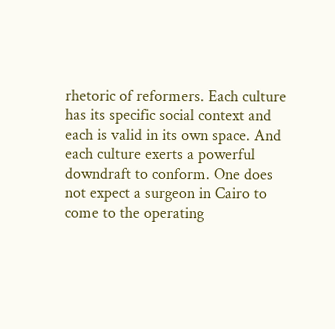rhetoric of reformers. Each culture has its specific social context and each is valid in its own space. And each culture exerts a powerful downdraft to conform. One does not expect a surgeon in Cairo to come to the operating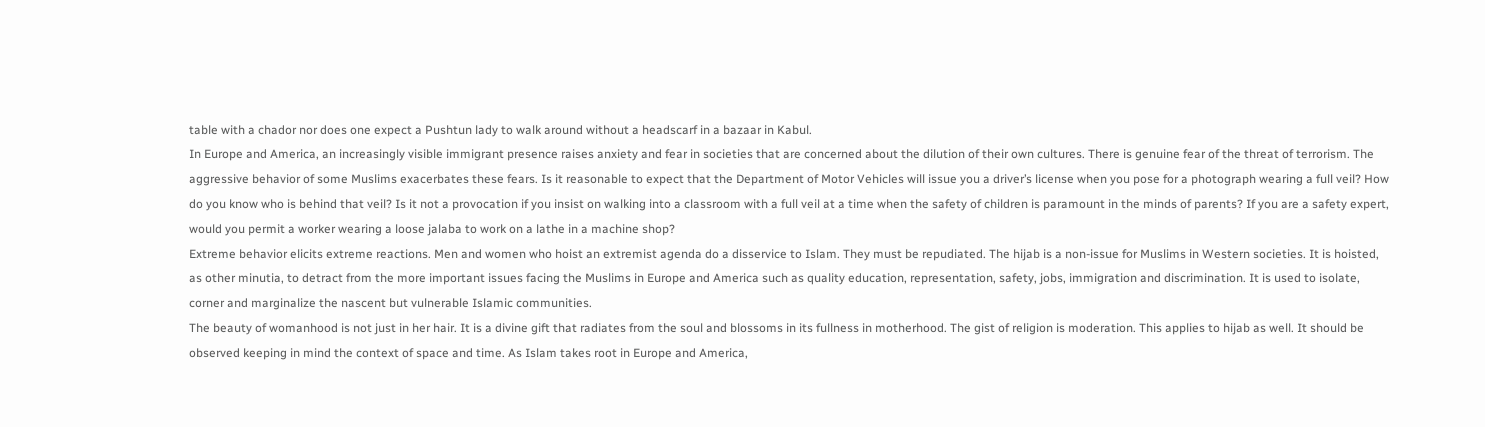table with a chador nor does one expect a Pushtun lady to walk around without a headscarf in a bazaar in Kabul.
In Europe and America, an increasingly visible immigrant presence raises anxiety and fear in societies that are concerned about the dilution of their own cultures. There is genuine fear of the threat of terrorism. The aggressive behavior of some Muslims exacerbates these fears. Is it reasonable to expect that the Department of Motor Vehicles will issue you a driver’s license when you pose for a photograph wearing a full veil? How do you know who is behind that veil? Is it not a provocation if you insist on walking into a classroom with a full veil at a time when the safety of children is paramount in the minds of parents? If you are a safety expert, would you permit a worker wearing a loose jalaba to work on a lathe in a machine shop?
Extreme behavior elicits extreme reactions. Men and women who hoist an extremist agenda do a disservice to Islam. They must be repudiated. The hijab is a non-issue for Muslims in Western societies. It is hoisted, as other minutia, to detract from the more important issues facing the Muslims in Europe and America such as quality education, representation, safety, jobs, immigration and discrimination. It is used to isolate, corner and marginalize the nascent but vulnerable Islamic communities.
The beauty of womanhood is not just in her hair. It is a divine gift that radiates from the soul and blossoms in its fullness in motherhood. The gist of religion is moderation. This applies to hijab as well. It should be observed keeping in mind the context of space and time. As Islam takes root in Europe and America,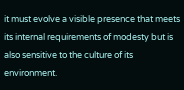it must evolve a visible presence that meets its internal requirements of modesty but is also sensitive to the culture of its environment.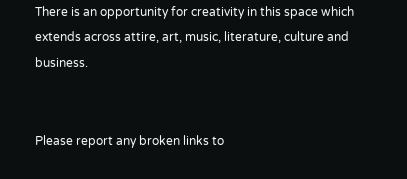There is an opportunity for creativity in this space which extends across attire, art, music, literature, culture and business.


Please report any broken links to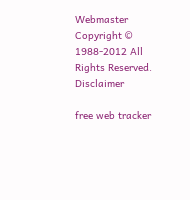Webmaster
Copyright © 1988-2012 All Rights Reserved. Disclaimer

free web tracker